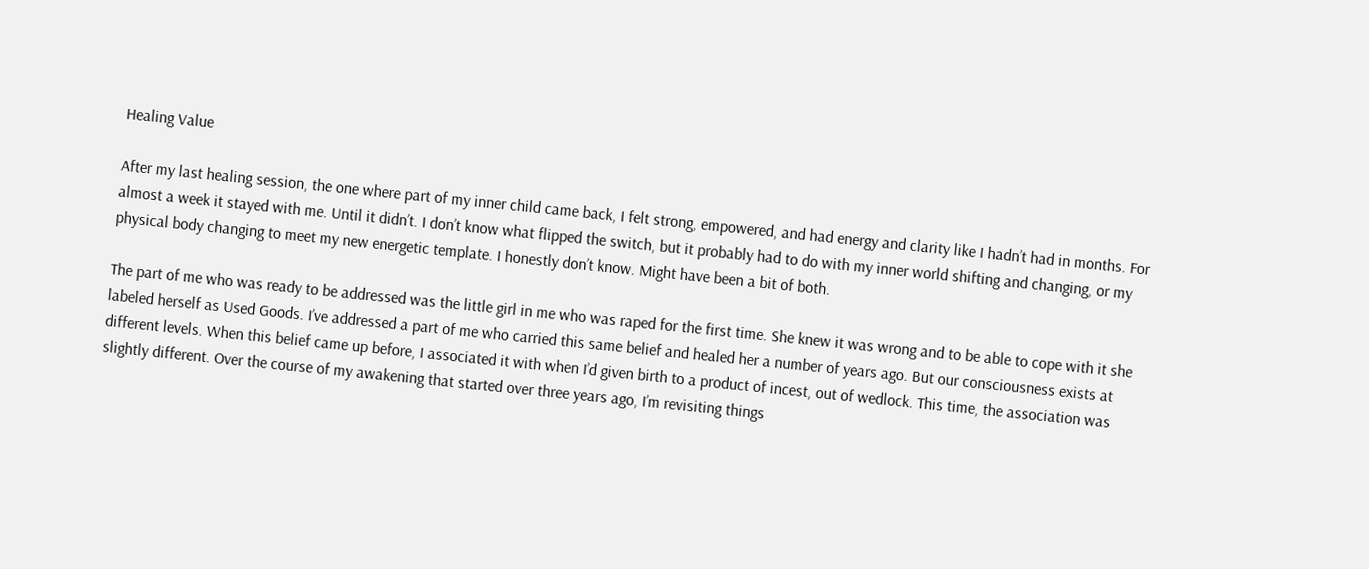Healing Value

After my last healing session, the one where part of my inner child came back, I felt strong, empowered, and had energy and clarity like I hadn’t had in months. For almost a week it stayed with me. Until it didn’t. I don’t know what flipped the switch, but it probably had to do with my inner world shifting and changing, or my physical body changing to meet my new energetic template. I honestly don’t know. Might have been a bit of both.

The part of me who was ready to be addressed was the little girl in me who was raped for the first time. She knew it was wrong and to be able to cope with it she labeled herself as Used Goods. I’ve addressed a part of me who carried this same belief and healed her a number of years ago. But our consciousness exists at different levels. When this belief came up before, I associated it with when I’d given birth to a product of incest, out of wedlock. This time, the association was slightly different. Over the course of my awakening that started over three years ago, I’m revisiting things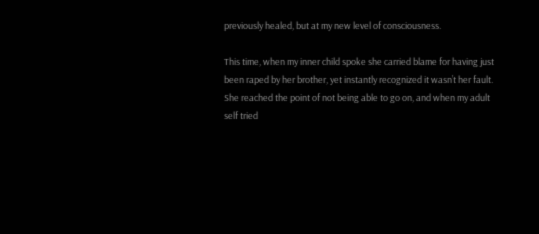previously healed, but at my new level of consciousness.

This time, when my inner child spoke she carried blame for having just been raped by her brother, yet instantly recognized it wasn’t her fault. She reached the point of not being able to go on, and when my adult self tried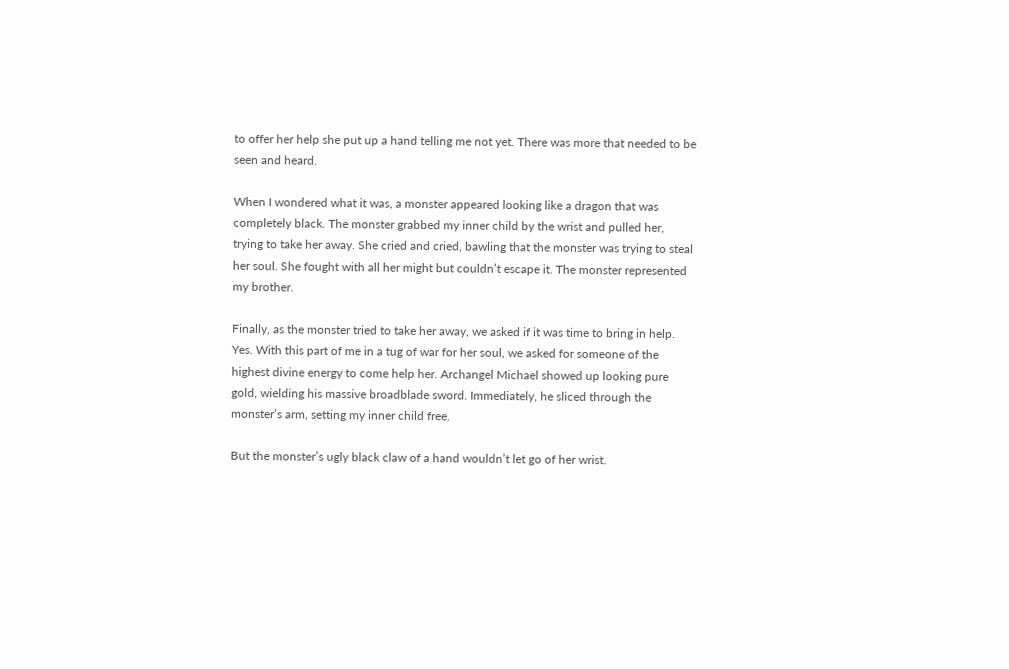to offer her help she put up a hand telling me not yet. There was more that needed to be seen and heard.

When I wondered what it was, a monster appeared looking like a dragon that was completely black. The monster grabbed my inner child by the wrist and pulled her, trying to take her away. She cried and cried, bawling that the monster was trying to steal her soul. She fought with all her might but couldn’t escape it. The monster represented my brother.

Finally, as the monster tried to take her away, we asked if it was time to bring in help. Yes. With this part of me in a tug of war for her soul, we asked for someone of the highest divine energy to come help her. Archangel Michael showed up looking pure gold, wielding his massive broadblade sword. Immediately, he sliced through the monster’s arm, setting my inner child free.

But the monster’s ugly black claw of a hand wouldn’t let go of her wrist.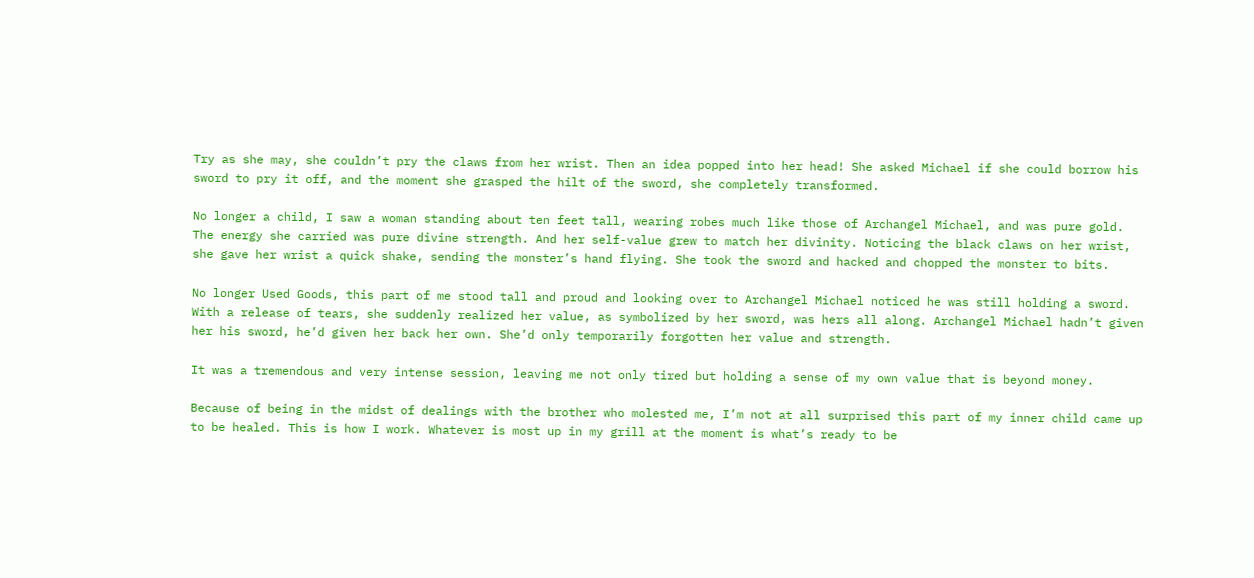Try as she may, she couldn’t pry the claws from her wrist. Then an idea popped into her head! She asked Michael if she could borrow his sword to pry it off, and the moment she grasped the hilt of the sword, she completely transformed.

No longer a child, I saw a woman standing about ten feet tall, wearing robes much like those of Archangel Michael, and was pure gold. The energy she carried was pure divine strength. And her self-value grew to match her divinity. Noticing the black claws on her wrist, she gave her wrist a quick shake, sending the monster’s hand flying. She took the sword and hacked and chopped the monster to bits.

No longer Used Goods, this part of me stood tall and proud and looking over to Archangel Michael noticed he was still holding a sword. With a release of tears, she suddenly realized her value, as symbolized by her sword, was hers all along. Archangel Michael hadn’t given her his sword, he’d given her back her own. She’d only temporarily forgotten her value and strength.

It was a tremendous and very intense session, leaving me not only tired but holding a sense of my own value that is beyond money.

Because of being in the midst of dealings with the brother who molested me, I’m not at all surprised this part of my inner child came up to be healed. This is how I work. Whatever is most up in my grill at the moment is what’s ready to be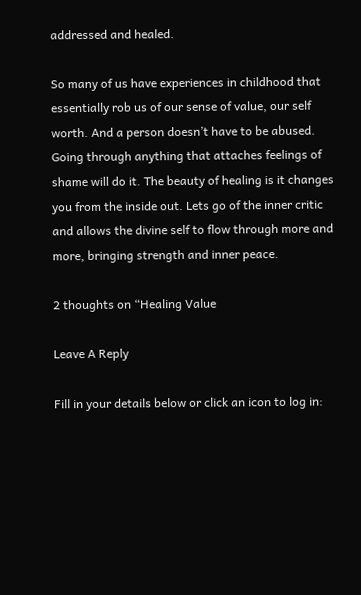addressed and healed.

So many of us have experiences in childhood that essentially rob us of our sense of value, our self worth. And a person doesn’t have to be abused. Going through anything that attaches feelings of shame will do it. The beauty of healing is it changes you from the inside out. Lets go of the inner critic and allows the divine self to flow through more and more, bringing strength and inner peace.

2 thoughts on “Healing Value

Leave A Reply

Fill in your details below or click an icon to log in: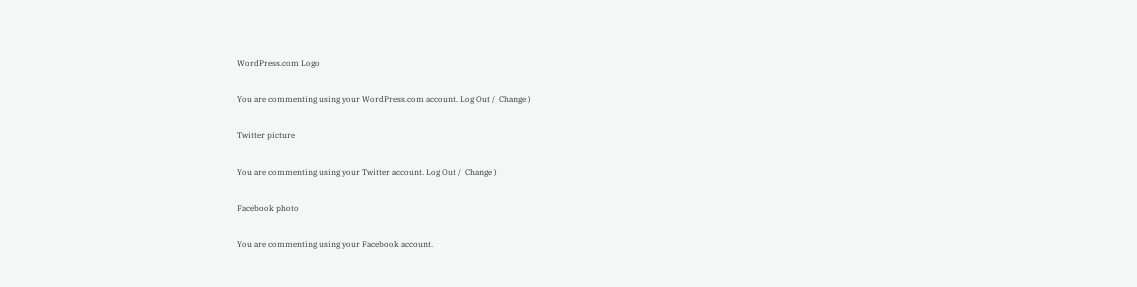WordPress.com Logo

You are commenting using your WordPress.com account. Log Out /  Change )

Twitter picture

You are commenting using your Twitter account. Log Out /  Change )

Facebook photo

You are commenting using your Facebook account.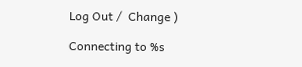Log Out /  Change )

Connecting to %s